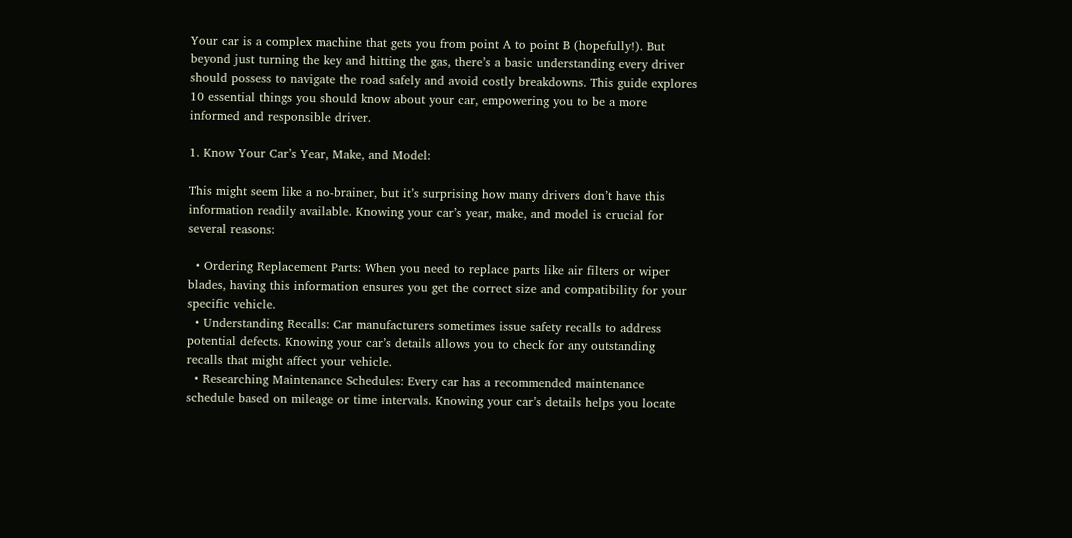Your car is a complex machine that gets you from point A to point B (hopefully!). But beyond just turning the key and hitting the gas, there’s a basic understanding every driver should possess to navigate the road safely and avoid costly breakdowns. This guide explores 10 essential things you should know about your car, empowering you to be a more informed and responsible driver.

1. Know Your Car’s Year, Make, and Model:

This might seem like a no-brainer, but it’s surprising how many drivers don’t have this information readily available. Knowing your car’s year, make, and model is crucial for several reasons:

  • Ordering Replacement Parts: When you need to replace parts like air filters or wiper blades, having this information ensures you get the correct size and compatibility for your specific vehicle.
  • Understanding Recalls: Car manufacturers sometimes issue safety recalls to address potential defects. Knowing your car’s details allows you to check for any outstanding recalls that might affect your vehicle.
  • Researching Maintenance Schedules: Every car has a recommended maintenance schedule based on mileage or time intervals. Knowing your car’s details helps you locate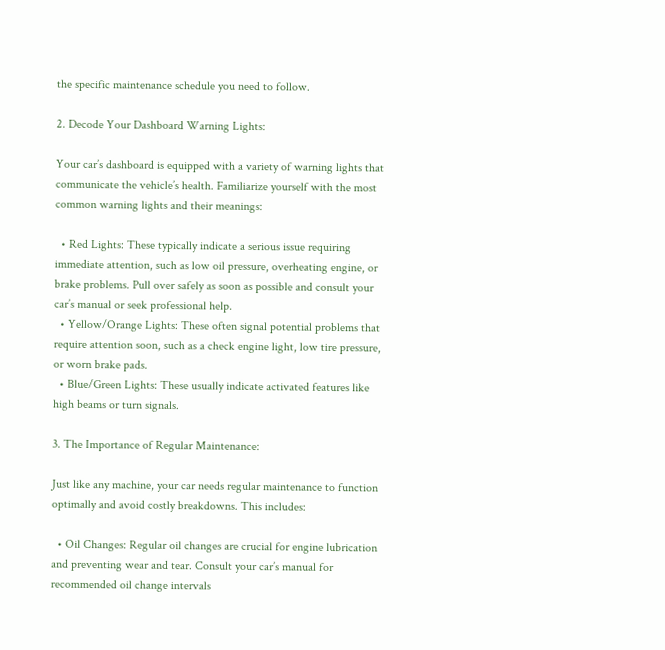the specific maintenance schedule you need to follow.

2. Decode Your Dashboard Warning Lights:

Your car’s dashboard is equipped with a variety of warning lights that communicate the vehicle’s health. Familiarize yourself with the most common warning lights and their meanings:

  • Red Lights: These typically indicate a serious issue requiring immediate attention, such as low oil pressure, overheating engine, or brake problems. Pull over safely as soon as possible and consult your car’s manual or seek professional help.
  • Yellow/Orange Lights: These often signal potential problems that require attention soon, such as a check engine light, low tire pressure, or worn brake pads.
  • Blue/Green Lights: These usually indicate activated features like high beams or turn signals.

3. The Importance of Regular Maintenance:

Just like any machine, your car needs regular maintenance to function optimally and avoid costly breakdowns. This includes:

  • Oil Changes: Regular oil changes are crucial for engine lubrication and preventing wear and tear. Consult your car’s manual for recommended oil change intervals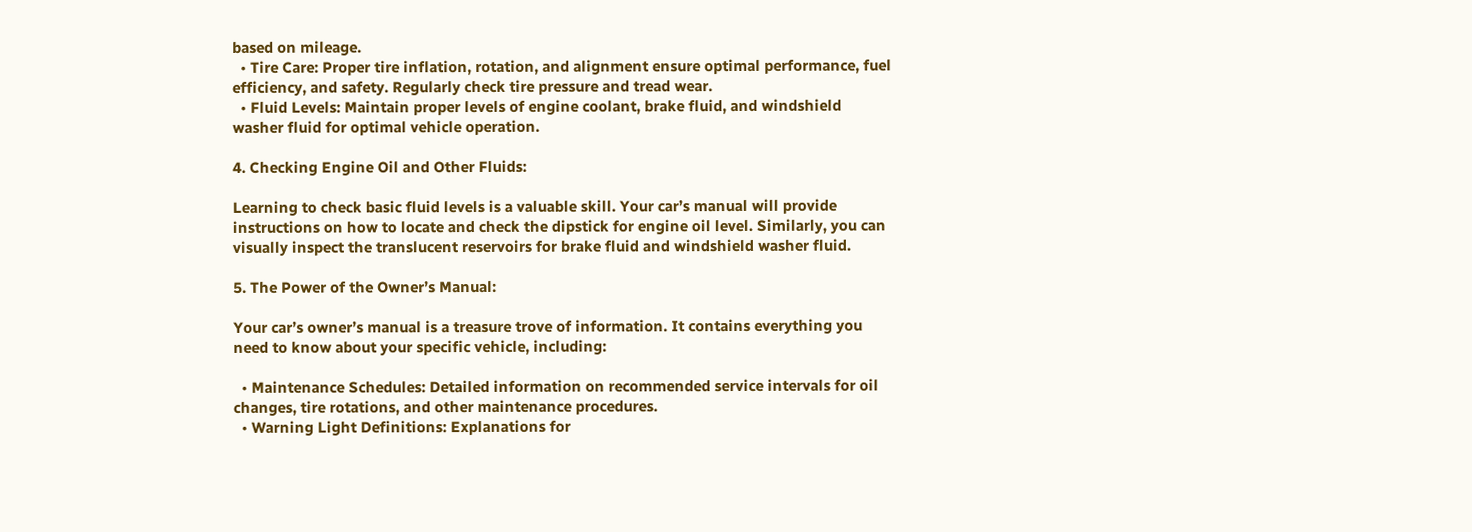based on mileage.
  • Tire Care: Proper tire inflation, rotation, and alignment ensure optimal performance, fuel efficiency, and safety. Regularly check tire pressure and tread wear.
  • Fluid Levels: Maintain proper levels of engine coolant, brake fluid, and windshield washer fluid for optimal vehicle operation.

4. Checking Engine Oil and Other Fluids:

Learning to check basic fluid levels is a valuable skill. Your car’s manual will provide instructions on how to locate and check the dipstick for engine oil level. Similarly, you can visually inspect the translucent reservoirs for brake fluid and windshield washer fluid.

5. The Power of the Owner’s Manual:

Your car’s owner’s manual is a treasure trove of information. It contains everything you need to know about your specific vehicle, including:

  • Maintenance Schedules: Detailed information on recommended service intervals for oil changes, tire rotations, and other maintenance procedures.
  • Warning Light Definitions: Explanations for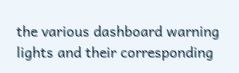the various dashboard warning lights and their corresponding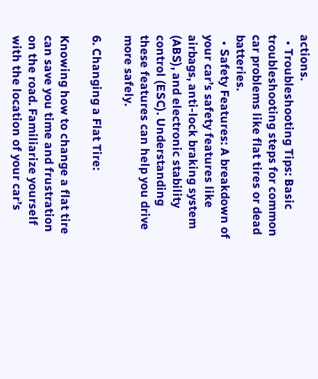actions.
  • Troubleshooting Tips: Basic troubleshooting steps for common car problems like flat tires or dead batteries.
  • Safety Features: A breakdown of your car’s safety features like airbags, anti-lock braking system (ABS), and electronic stability control (ESC). Understanding these features can help you drive more safely.

6. Changing a Flat Tire:

Knowing how to change a flat tire can save you time and frustration on the road. Familiarize yourself with the location of your car’s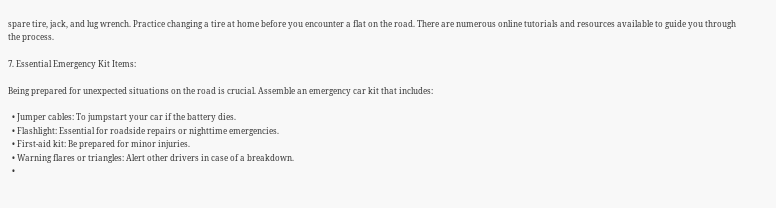spare tire, jack, and lug wrench. Practice changing a tire at home before you encounter a flat on the road. There are numerous online tutorials and resources available to guide you through the process.

7. Essential Emergency Kit Items:

Being prepared for unexpected situations on the road is crucial. Assemble an emergency car kit that includes:

  • Jumper cables: To jumpstart your car if the battery dies.
  • Flashlight: Essential for roadside repairs or nighttime emergencies.
  • First-aid kit: Be prepared for minor injuries.
  • Warning flares or triangles: Alert other drivers in case of a breakdown.
  •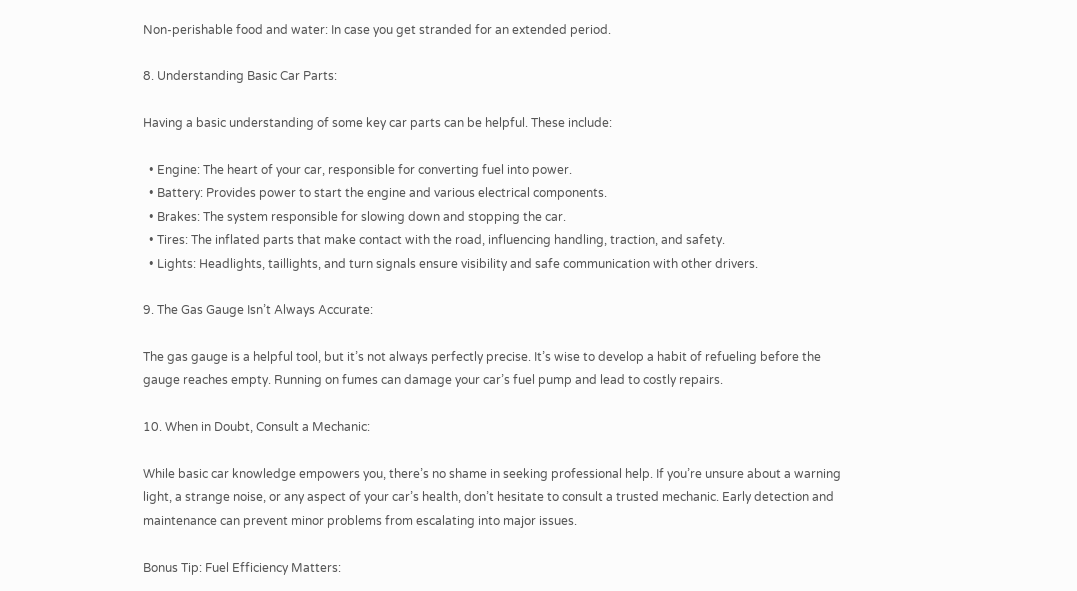Non-perishable food and water: In case you get stranded for an extended period.

8. Understanding Basic Car Parts:

Having a basic understanding of some key car parts can be helpful. These include:

  • Engine: The heart of your car, responsible for converting fuel into power.
  • Battery: Provides power to start the engine and various electrical components.
  • Brakes: The system responsible for slowing down and stopping the car.
  • Tires: The inflated parts that make contact with the road, influencing handling, traction, and safety.
  • Lights: Headlights, taillights, and turn signals ensure visibility and safe communication with other drivers.

9. The Gas Gauge Isn’t Always Accurate:

The gas gauge is a helpful tool, but it’s not always perfectly precise. It’s wise to develop a habit of refueling before the gauge reaches empty. Running on fumes can damage your car’s fuel pump and lead to costly repairs.

10. When in Doubt, Consult a Mechanic:

While basic car knowledge empowers you, there’s no shame in seeking professional help. If you’re unsure about a warning light, a strange noise, or any aspect of your car’s health, don’t hesitate to consult a trusted mechanic. Early detection and maintenance can prevent minor problems from escalating into major issues.

Bonus Tip: Fuel Efficiency Matters: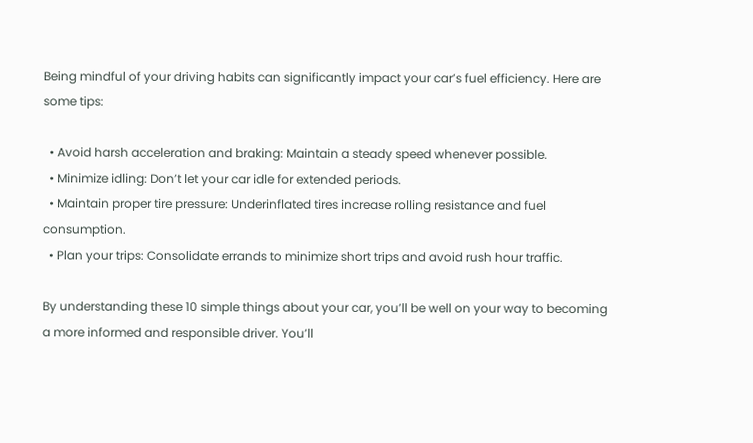Being mindful of your driving habits can significantly impact your car’s fuel efficiency. Here are some tips:

  • Avoid harsh acceleration and braking: Maintain a steady speed whenever possible.
  • Minimize idling: Don’t let your car idle for extended periods.
  • Maintain proper tire pressure: Underinflated tires increase rolling resistance and fuel consumption.
  • Plan your trips: Consolidate errands to minimize short trips and avoid rush hour traffic.

By understanding these 10 simple things about your car, you’ll be well on your way to becoming a more informed and responsible driver. You’ll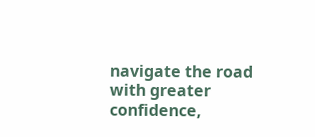navigate the road with greater confidence,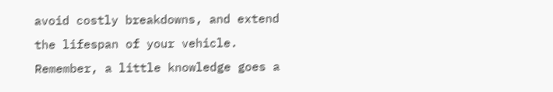avoid costly breakdowns, and extend the lifespan of your vehicle. Remember, a little knowledge goes a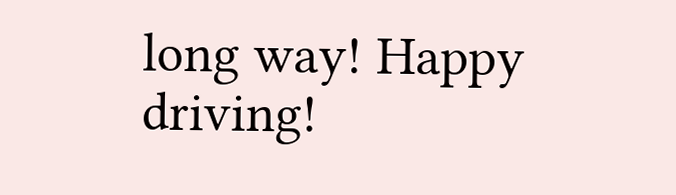long way! Happy driving!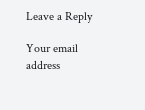Leave a Reply

Your email address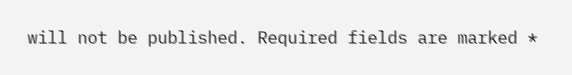will not be published. Required fields are marked *